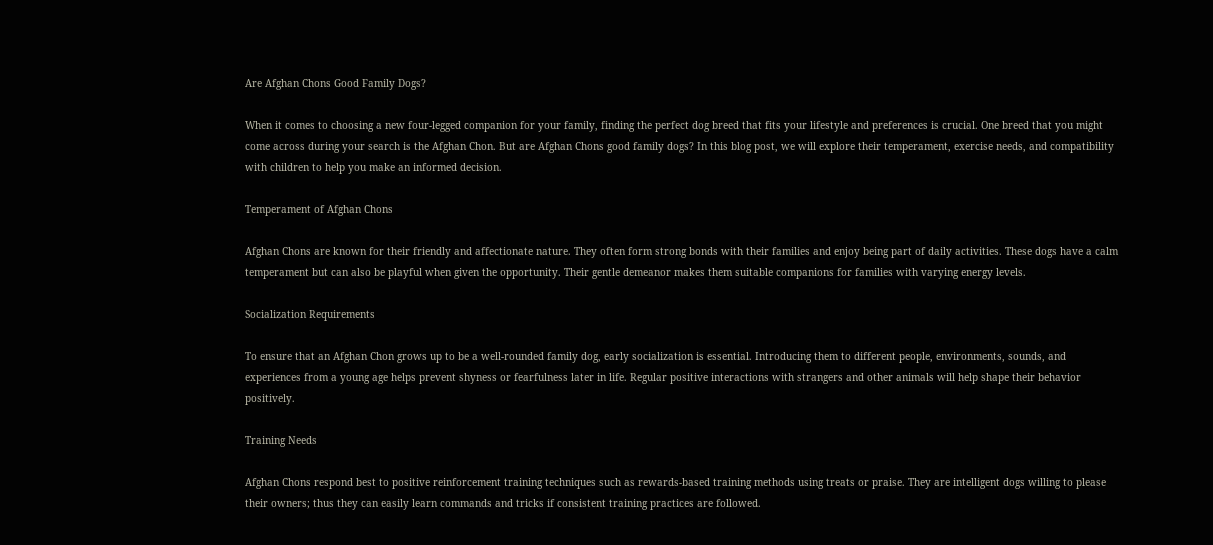Are Afghan Chons Good Family Dogs?

When it comes to choosing a new four-legged companion for your family, finding the perfect dog breed that fits your lifestyle and preferences is crucial. One breed that you might come across during your search is the Afghan Chon. But are Afghan Chons good family dogs? In this blog post, we will explore their temperament, exercise needs, and compatibility with children to help you make an informed decision.

Temperament of Afghan Chons

Afghan Chons are known for their friendly and affectionate nature. They often form strong bonds with their families and enjoy being part of daily activities. These dogs have a calm temperament but can also be playful when given the opportunity. Their gentle demeanor makes them suitable companions for families with varying energy levels.

Socialization Requirements

To ensure that an Afghan Chon grows up to be a well-rounded family dog, early socialization is essential. Introducing them to different people, environments, sounds, and experiences from a young age helps prevent shyness or fearfulness later in life. Regular positive interactions with strangers and other animals will help shape their behavior positively.

Training Needs

Afghan Chons respond best to positive reinforcement training techniques such as rewards-based training methods using treats or praise. They are intelligent dogs willing to please their owners; thus they can easily learn commands and tricks if consistent training practices are followed.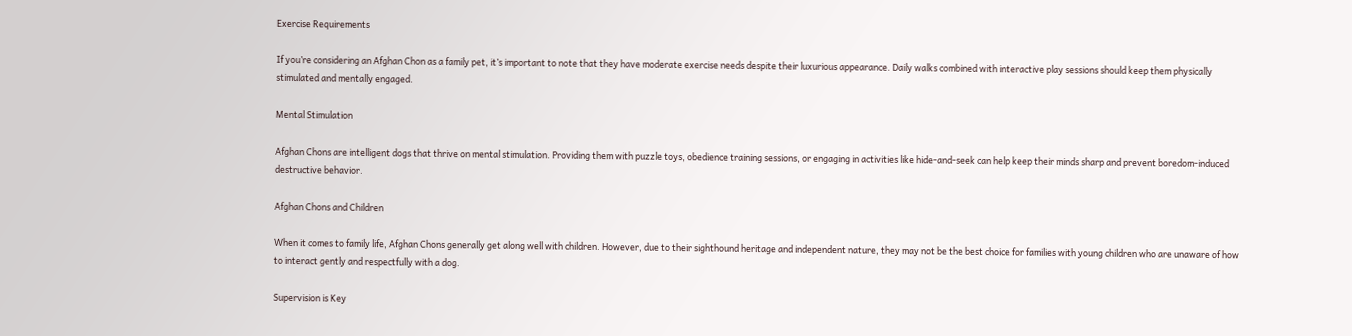Exercise Requirements

If you’re considering an Afghan Chon as a family pet, it’s important to note that they have moderate exercise needs despite their luxurious appearance. Daily walks combined with interactive play sessions should keep them physically stimulated and mentally engaged.

Mental Stimulation

Afghan Chons are intelligent dogs that thrive on mental stimulation. Providing them with puzzle toys, obedience training sessions, or engaging in activities like hide-and-seek can help keep their minds sharp and prevent boredom-induced destructive behavior.

Afghan Chons and Children

When it comes to family life, Afghan Chons generally get along well with children. However, due to their sighthound heritage and independent nature, they may not be the best choice for families with young children who are unaware of how to interact gently and respectfully with a dog.

Supervision is Key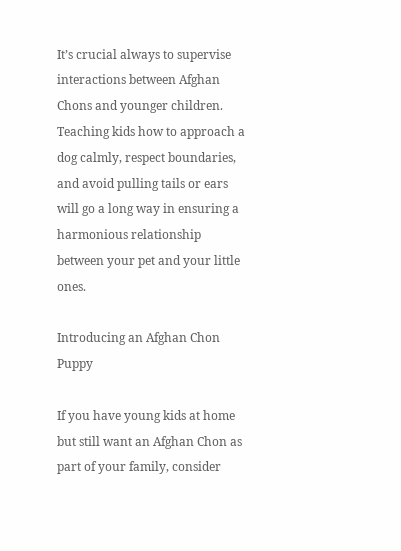It’s crucial always to supervise interactions between Afghan Chons and younger children. Teaching kids how to approach a dog calmly, respect boundaries, and avoid pulling tails or ears will go a long way in ensuring a harmonious relationship between your pet and your little ones.

Introducing an Afghan Chon Puppy

If you have young kids at home but still want an Afghan Chon as part of your family, consider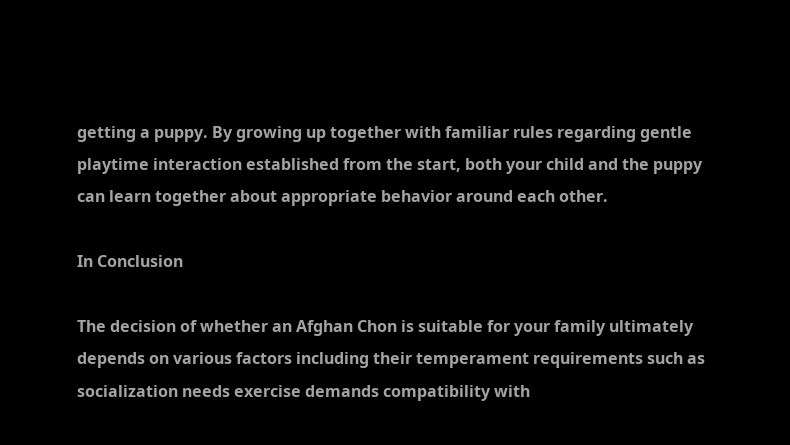getting a puppy. By growing up together with familiar rules regarding gentle playtime interaction established from the start, both your child and the puppy can learn together about appropriate behavior around each other.

In Conclusion

The decision of whether an Afghan Chon is suitable for your family ultimately depends on various factors including their temperament requirements such as socialization needs exercise demands compatibility with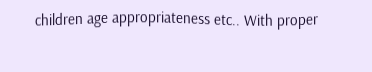children age appropriateness etc.. With proper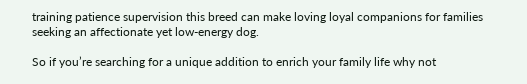training patience supervision this breed can make loving loyal companions for families seeking an affectionate yet low-energy dog.

So if you’re searching for a unique addition to enrich your family life why not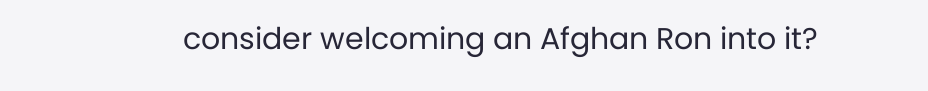consider welcoming an Afghan Ron into it?